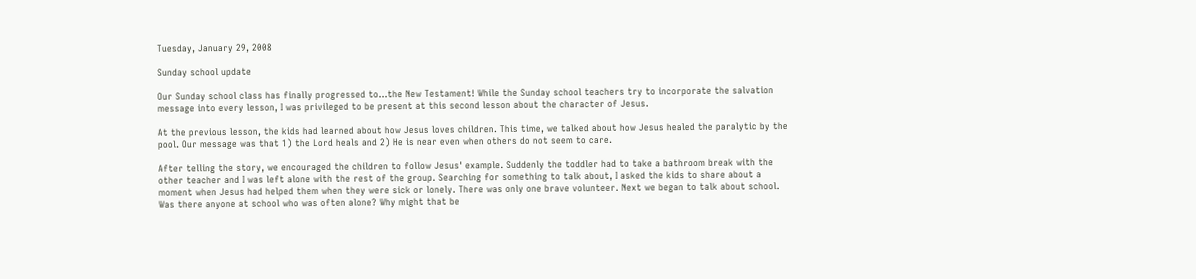Tuesday, January 29, 2008

Sunday school update

Our Sunday school class has finally progressed to...the New Testament! While the Sunday school teachers try to incorporate the salvation message into every lesson, I was privileged to be present at this second lesson about the character of Jesus.

At the previous lesson, the kids had learned about how Jesus loves children. This time, we talked about how Jesus healed the paralytic by the pool. Our message was that 1) the Lord heals and 2) He is near even when others do not seem to care.

After telling the story, we encouraged the children to follow Jesus' example. Suddenly the toddler had to take a bathroom break with the other teacher and I was left alone with the rest of the group. Searching for something to talk about, I asked the kids to share about a moment when Jesus had helped them when they were sick or lonely. There was only one brave volunteer. Next we began to talk about school. Was there anyone at school who was often alone? Why might that be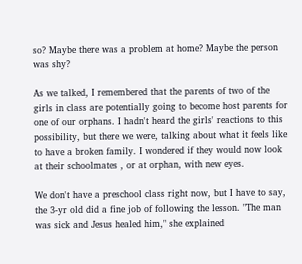so? Maybe there was a problem at home? Maybe the person was shy?

As we talked, I remembered that the parents of two of the girls in class are potentially going to become host parents for one of our orphans. I hadn't heard the girls' reactions to this possibility, but there we were, talking about what it feels like to have a broken family. I wondered if they would now look at their schoolmates , or at orphan, with new eyes.

We don't have a preschool class right now, but I have to say, the 3-yr old did a fine job of following the lesson. "The man was sick and Jesus healed him," she explained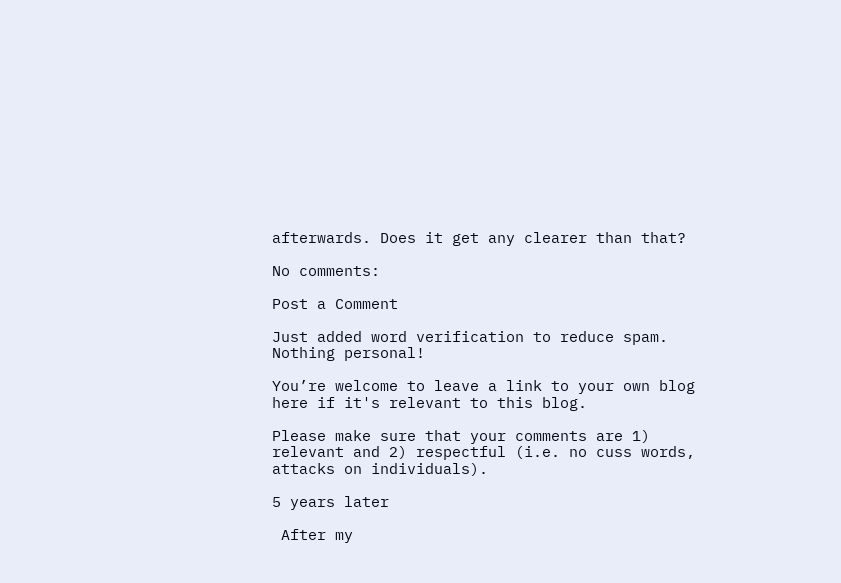afterwards. Does it get any clearer than that?

No comments:

Post a Comment

Just added word verification to reduce spam. Nothing personal!

You’re welcome to leave a link to your own blog here if it's relevant to this blog.

Please make sure that your comments are 1) relevant and 2) respectful (i.e. no cuss words, attacks on individuals).

5 years later

 After my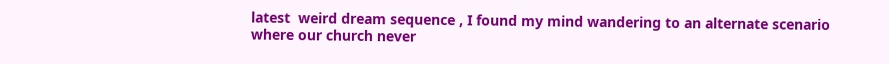latest  weird dream sequence , I found my mind wandering to an alternate scenario where our church never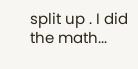split up . I did the math...